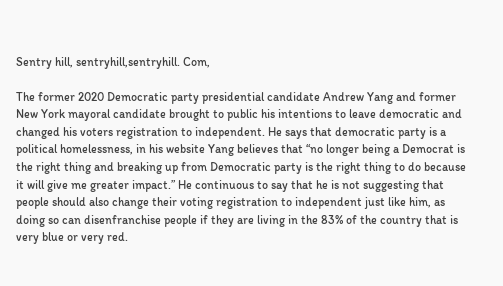Sentry hill, sentryhill,sentryhill. Com,

The former 2020 Democratic party presidential candidate Andrew Yang and former New York mayoral candidate brought to public his intentions to leave democratic and changed his voters registration to independent. He says that democratic party is a political homelessness, in his website Yang believes that “no longer being a Democrat is the right thing and breaking up from Democratic party is the right thing to do because it will give me greater impact.” He continuous to say that he is not suggesting that people should also change their voting registration to independent just like him, as doing so can disenfranchise people if they are living in the 83% of the country that is very blue or very red.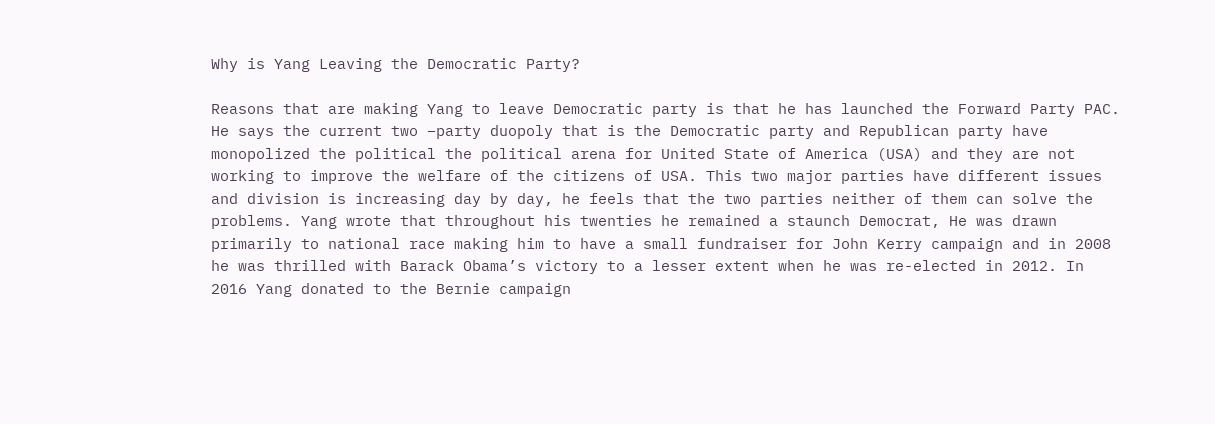Why is Yang Leaving the Democratic Party?

Reasons that are making Yang to leave Democratic party is that he has launched the Forward Party PAC. He says the current two –party duopoly that is the Democratic party and Republican party have monopolized the political the political arena for United State of America (USA) and they are not working to improve the welfare of the citizens of USA. This two major parties have different issues and division is increasing day by day, he feels that the two parties neither of them can solve the problems. Yang wrote that throughout his twenties he remained a staunch Democrat, He was drawn primarily to national race making him to have a small fundraiser for John Kerry campaign and in 2008 he was thrilled with Barack Obama’s victory to a lesser extent when he was re-elected in 2012. In 2016 Yang donated to the Bernie campaign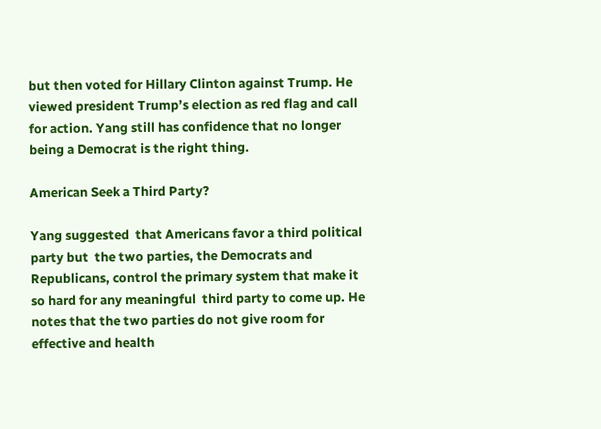but then voted for Hillary Clinton against Trump. He viewed president Trump’s election as red flag and call for action. Yang still has confidence that no longer being a Democrat is the right thing.

American Seek a Third Party?

Yang suggested  that Americans favor a third political party but  the two parties, the Democrats and Republicans, control the primary system that make it so hard for any meaningful  third party to come up. He notes that the two parties do not give room for effective and health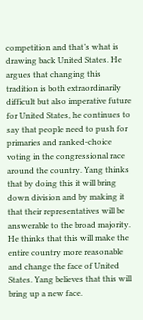competition and that’s what is drawing back United States. He argues that changing this tradition is both extraordinarily difficult but also imperative future for United States, he continues to say that people need to push for primaries and ranked-choice voting in the congressional race around the country. Yang thinks that by doing this it will bring down division and by making it that their representatives will be answerable to the broad majority. He thinks that this will make the entire country more reasonable and change the face of United States. Yang believes that this will bring up a new face.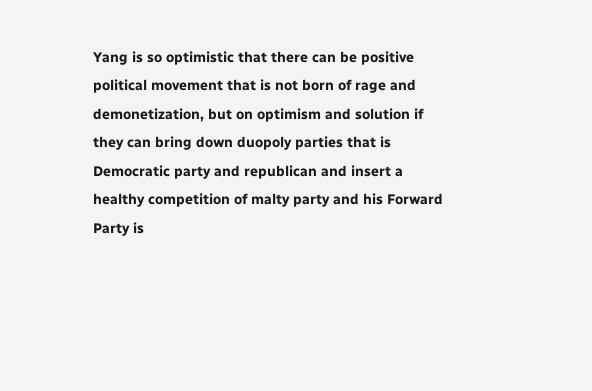Yang is so optimistic that there can be positive political movement that is not born of rage and demonetization, but on optimism and solution if they can bring down duopoly parties that is Democratic party and republican and insert a healthy competition of malty party and his Forward Party is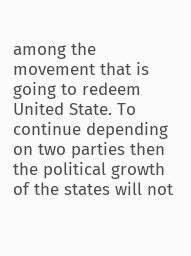among the movement that is going to redeem United State. To continue depending on two parties then the political growth of the states will not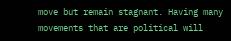move but remain stagnant. Having many movements that are political will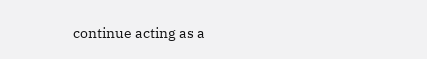continue acting as a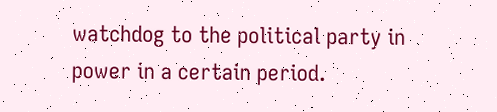watchdog to the political party in power in a certain period.